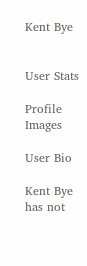Kent Bye


User Stats

Profile Images

User Bio

Kent Bye has not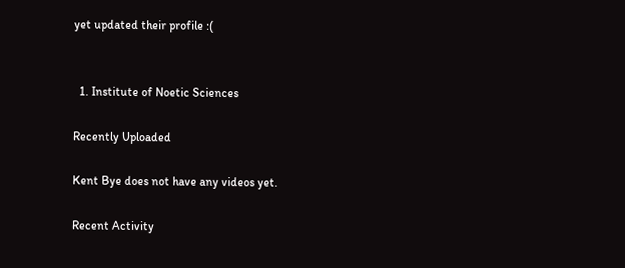yet updated their profile :(


  1. Institute of Noetic Sciences

Recently Uploaded

Kent Bye does not have any videos yet.

Recent Activity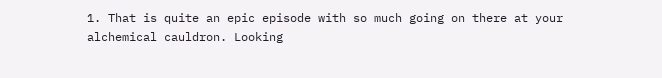1. That is quite an epic episode with so much going on there at your alchemical cauldron. Looking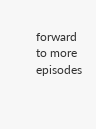forward to more episodes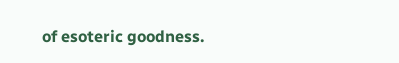of esoteric goodness.